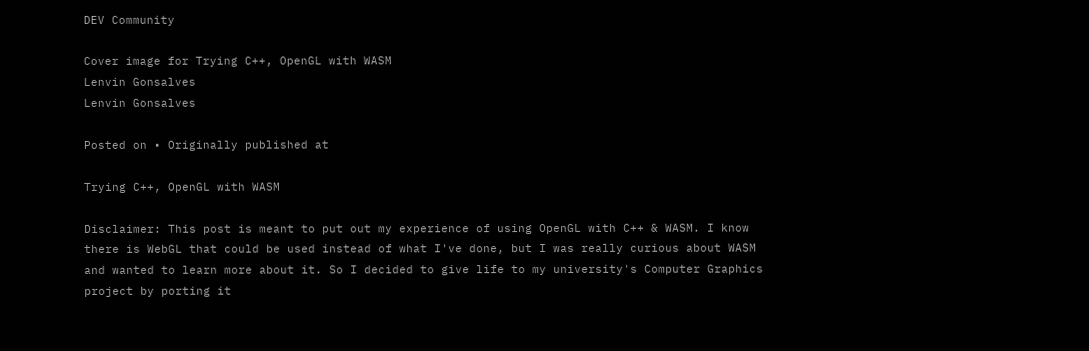DEV Community

Cover image for Trying C++, OpenGL with WASM
Lenvin Gonsalves
Lenvin Gonsalves

Posted on • Originally published at

Trying C++, OpenGL with WASM

Disclaimer: This post is meant to put out my experience of using OpenGL with C++ & WASM. I know there is WebGL that could be used instead of what I've done, but I was really curious about WASM and wanted to learn more about it. So I decided to give life to my university's Computer Graphics project by porting it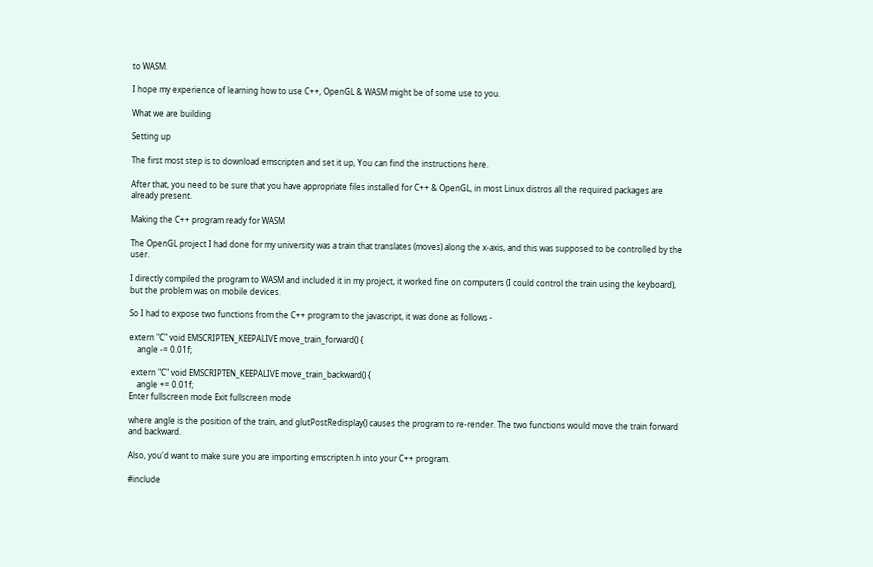to WASM.

I hope my experience of learning how to use C++, OpenGL & WASM might be of some use to you.

What we are building

Setting up

The first most step is to download emscripten and set it up, You can find the instructions here.

After that, you need to be sure that you have appropriate files installed for C++ & OpenGL, in most Linux distros all the required packages are already present.

Making the C++ program ready for WASM

The OpenGL project I had done for my university was a train that translates (moves) along the x-axis, and this was supposed to be controlled by the user.

I directly compiled the program to WASM and included it in my project, it worked fine on computers (I could control the train using the keyboard), but the problem was on mobile devices.

So I had to expose two functions from the C++ program to the javascript, it was done as follows -

extern "C" void EMSCRIPTEN_KEEPALIVE move_train_forward() {
    angle -= 0.01f;

 extern "C" void EMSCRIPTEN_KEEPALIVE move_train_backward() {
    angle += 0.01f;
Enter fullscreen mode Exit fullscreen mode

where angle is the position of the train, and glutPostRedisplay() causes the program to re-render. The two functions would move the train forward and backward.

Also, you'd want to make sure you are importing emscripten.h into your C++ program.

#include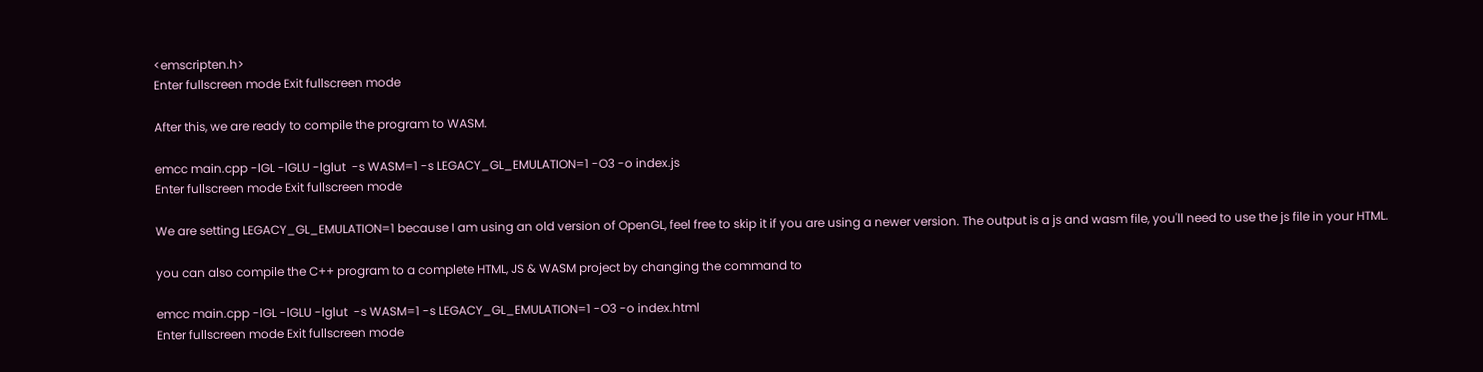<emscripten.h>
Enter fullscreen mode Exit fullscreen mode

After this, we are ready to compile the program to WASM.

emcc main.cpp -lGL -lGLU -lglut  -s WASM=1 -s LEGACY_GL_EMULATION=1 -O3 -o index.js
Enter fullscreen mode Exit fullscreen mode

We are setting LEGACY_GL_EMULATION=1 because I am using an old version of OpenGL, feel free to skip it if you are using a newer version. The output is a js and wasm file, you'll need to use the js file in your HTML.

you can also compile the C++ program to a complete HTML, JS & WASM project by changing the command to

emcc main.cpp -lGL -lGLU -lglut  -s WASM=1 -s LEGACY_GL_EMULATION=1 -O3 -o index.html
Enter fullscreen mode Exit fullscreen mode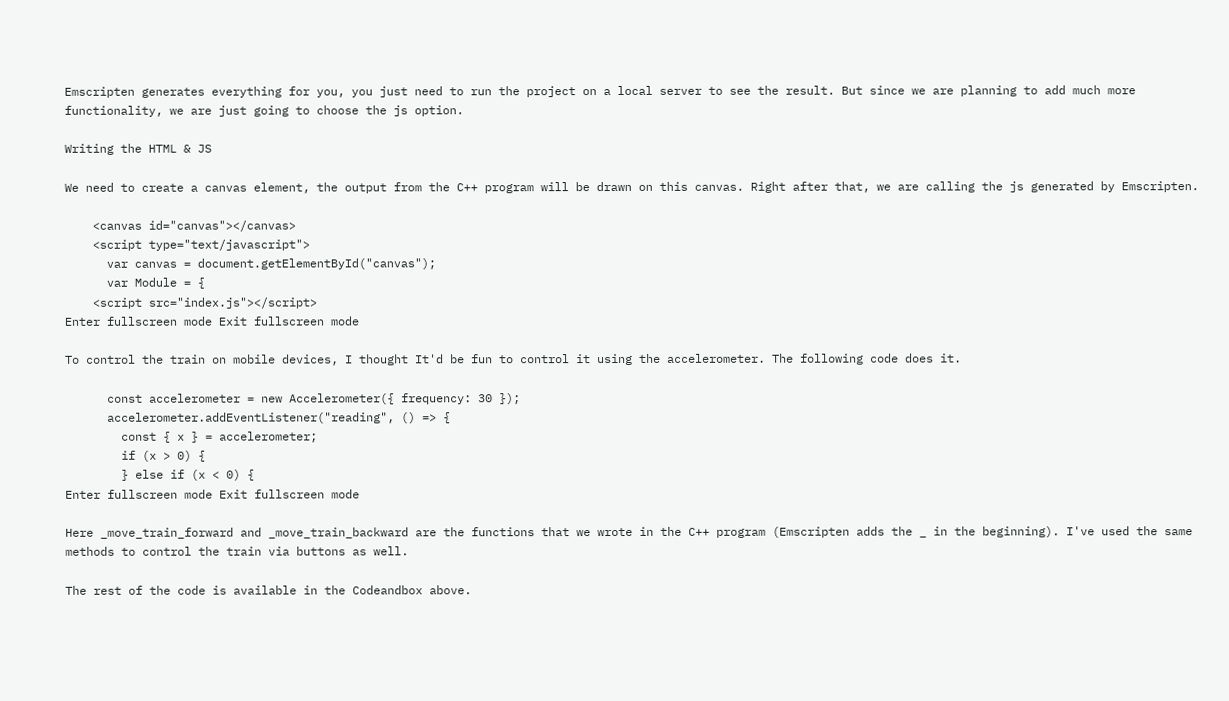Emscripten generates everything for you, you just need to run the project on a local server to see the result. But since we are planning to add much more functionality, we are just going to choose the js option.

Writing the HTML & JS

We need to create a canvas element, the output from the C++ program will be drawn on this canvas. Right after that, we are calling the js generated by Emscripten.

    <canvas id="canvas"></canvas>
    <script type="text/javascript">
      var canvas = document.getElementById("canvas");
      var Module = {
    <script src="index.js"></script>
Enter fullscreen mode Exit fullscreen mode

To control the train on mobile devices, I thought It'd be fun to control it using the accelerometer. The following code does it.

      const accelerometer = new Accelerometer({ frequency: 30 });
      accelerometer.addEventListener("reading", () => {
        const { x } = accelerometer;
        if (x > 0) {
        } else if (x < 0) {
Enter fullscreen mode Exit fullscreen mode

Here _move_train_forward and _move_train_backward are the functions that we wrote in the C++ program (Emscripten adds the _ in the beginning). I've used the same methods to control the train via buttons as well.

The rest of the code is available in the Codeandbox above.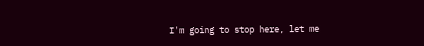I'm going to stop here, let me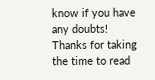know if you have any doubts! Thanks for taking the time to read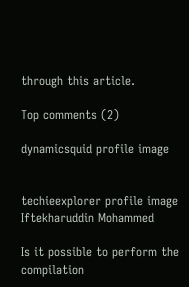through this article.

Top comments (2)

dynamicsquid profile image


techieexplorer profile image
Iftekharuddin Mohammed

Is it possible to perform the compilation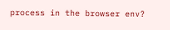process in the browser env?